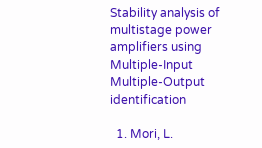Stability analysis of multistage power amplifiers using Multiple-Input Multiple-Output identification

  1. Mori, L.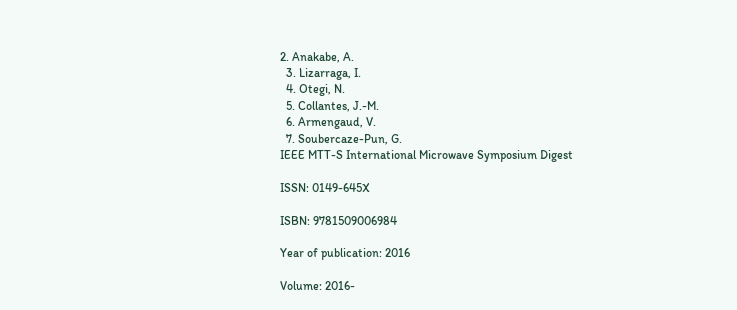2. Anakabe, A.
  3. Lizarraga, I.
  4. Otegi, N.
  5. Collantes, J.-M.
  6. Armengaud, V.
  7. Soubercaze-Pun, G.
IEEE MTT-S International Microwave Symposium Digest

ISSN: 0149-645X

ISBN: 9781509006984

Year of publication: 2016

Volume: 2016-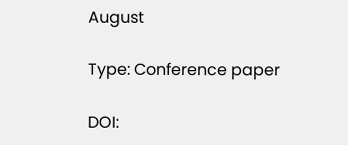August

Type: Conference paper

DOI: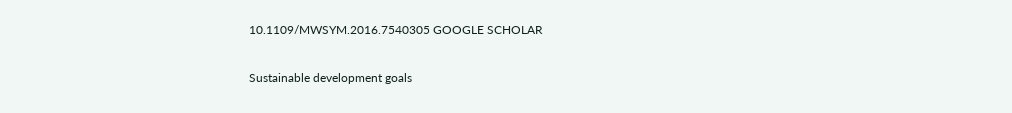10.1109/MWSYM.2016.7540305 GOOGLE SCHOLAR

Sustainable development goals